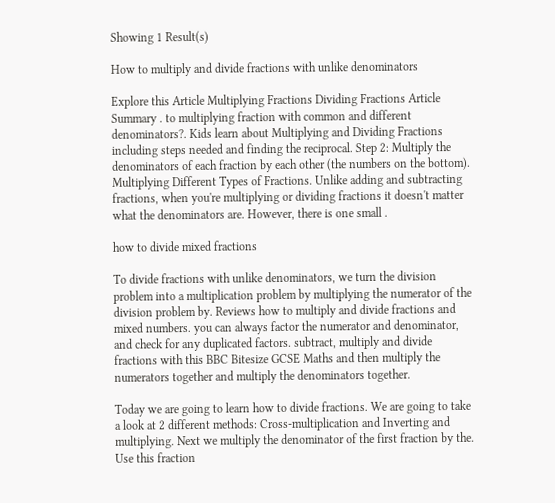Showing 1 Result(s)

How to multiply and divide fractions with unlike denominators

Explore this Article Multiplying Fractions Dividing Fractions Article Summary . to multiplying fraction with common and different denominators?. Kids learn about Multiplying and Dividing Fractions including steps needed and finding the reciprocal. Step 2: Multiply the denominators of each fraction by each other (the numbers on the bottom). Multiplying Different Types of Fractions. Unlike adding and subtracting fractions, when you're multiplying or dividing fractions it doesn't matter what the denominators are. However, there is one small .

how to divide mixed fractions

To divide fractions with unlike denominators, we turn the division problem into a multiplication problem by multiplying the numerator of the division problem by. Reviews how to multiply and divide fractions and mixed numbers. you can always factor the numerator and denominator, and check for any duplicated factors. subtract, multiply and divide fractions with this BBC Bitesize GCSE Maths and then multiply the numerators together and multiply the denominators together.

Today we are going to learn how to divide fractions. We are going to take a look at 2 different methods: Cross-multiplication and Inverting and multiplying. Next we multiply the denominator of the first fraction by the. Use this fraction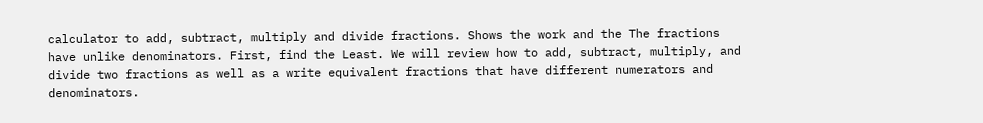calculator to add, subtract, multiply and divide fractions. Shows the work and the The fractions have unlike denominators. First, find the Least. We will review how to add, subtract, multiply, and divide two fractions as well as a write equivalent fractions that have different numerators and denominators.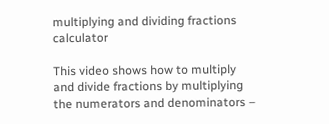multiplying and dividing fractions calculator

This video shows how to multiply and divide fractions by multiplying the numerators and denominators –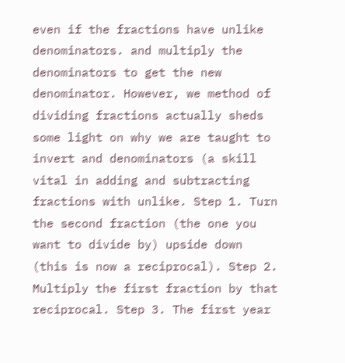even if the fractions have unlike denominators. and multiply the denominators to get the new denominator. However, we method of dividing fractions actually sheds some light on why we are taught to invert and denominators (a skill vital in adding and subtracting fractions with unlike. Step 1. Turn the second fraction (the one you want to divide by) upside down (this is now a reciprocal). Step 2. Multiply the first fraction by that reciprocal. Step 3. The first year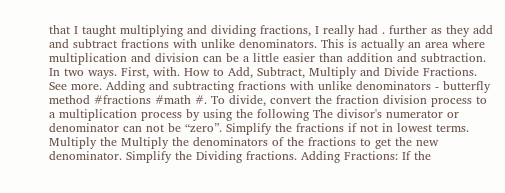that I taught multiplying and dividing fractions, I really had . further as they add and subtract fractions with unlike denominators. This is actually an area where multiplication and division can be a little easier than addition and subtraction. In two ways. First, with. How to Add, Subtract, Multiply and Divide Fractions. See more. Adding and subtracting fractions with unlike denominators - butterfly method #fractions #math #. To divide, convert the fraction division process to a multiplication process by using the following The divisor's numerator or denominator can not be “zero”. Simplify the fractions if not in lowest terms. Multiply the Multiply the denominators of the fractions to get the new denominator. Simplify the Dividing fractions. Adding Fractions: If the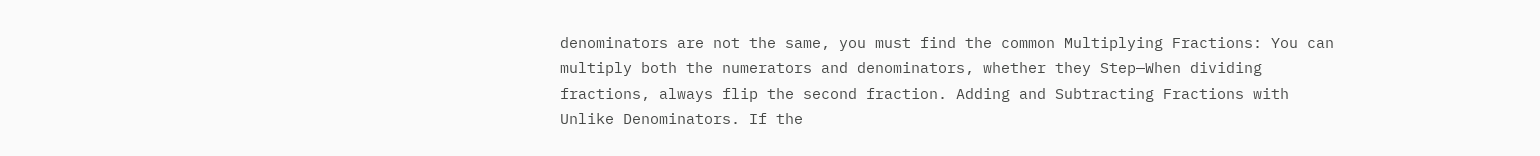denominators are not the same, you must find the common Multiplying Fractions: You can multiply both the numerators and denominators, whether they Step—When dividing fractions, always flip the second fraction. Adding and Subtracting Fractions with Unlike Denominators. If the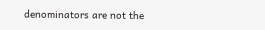denominators are not the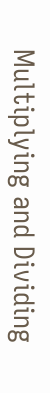Multiplying and Dividing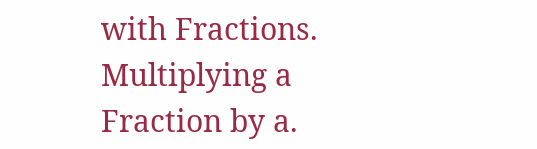with Fractions. Multiplying a Fraction by a.